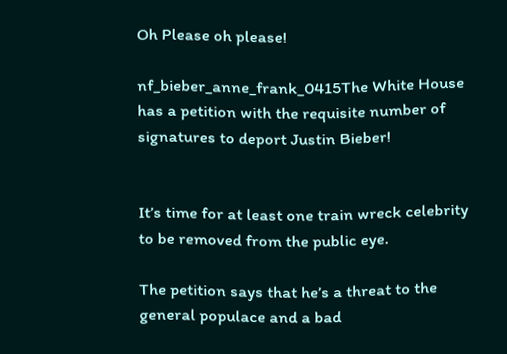Oh Please oh please!

nf_bieber_anne_frank_0415The White House has a petition with the requisite number of signatures to deport Justin Bieber!


It’s time for at least one train wreck celebrity to be removed from the public eye.

The petition says that he’s a threat to the general populace and a bad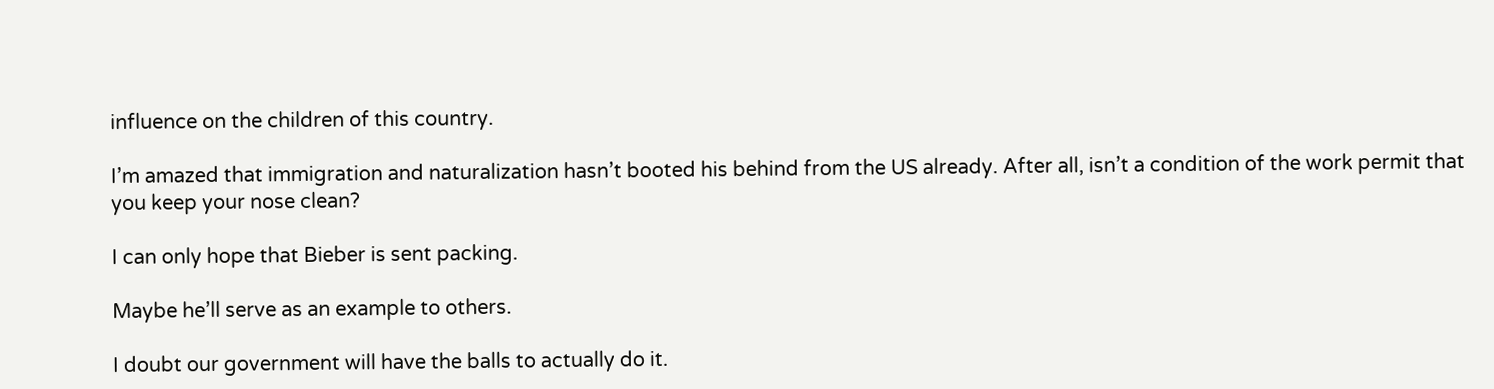influence on the children of this country.

I’m amazed that immigration and naturalization hasn’t booted his behind from the US already. After all, isn’t a condition of the work permit that you keep your nose clean?

I can only hope that Bieber is sent packing.

Maybe he’ll serve as an example to others.

I doubt our government will have the balls to actually do it.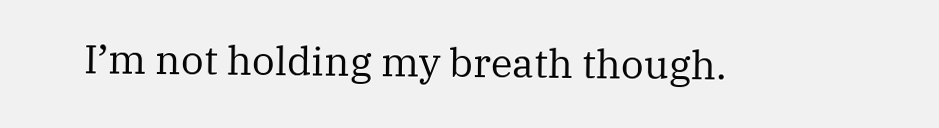I’m not holding my breath though.